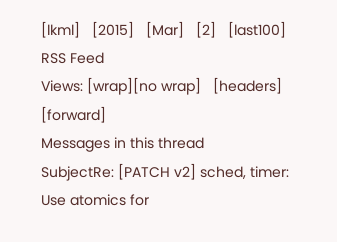[lkml]   [2015]   [Mar]   [2]   [last100]   RSS Feed
Views: [wrap][no wrap]   [headers]  [forward]
Messages in this thread
SubjectRe: [PATCH v2] sched, timer: Use atomics for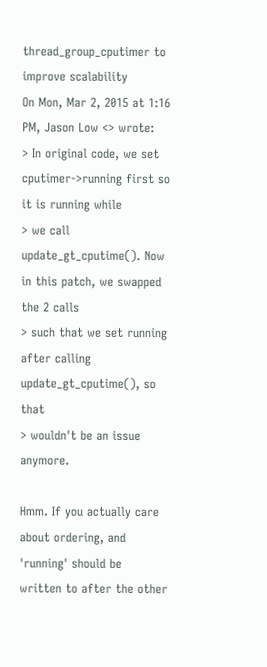thread_group_cputimer to improve scalability
On Mon, Mar 2, 2015 at 1:16 PM, Jason Low <> wrote:
> In original code, we set cputimer->running first so it is running while
> we call update_gt_cputime(). Now in this patch, we swapped the 2 calls
> such that we set running after calling update_gt_cputime(), so that
> wouldn't be an issue anymore.

Hmm. If you actually care about ordering, and 'running' should be
written to after the other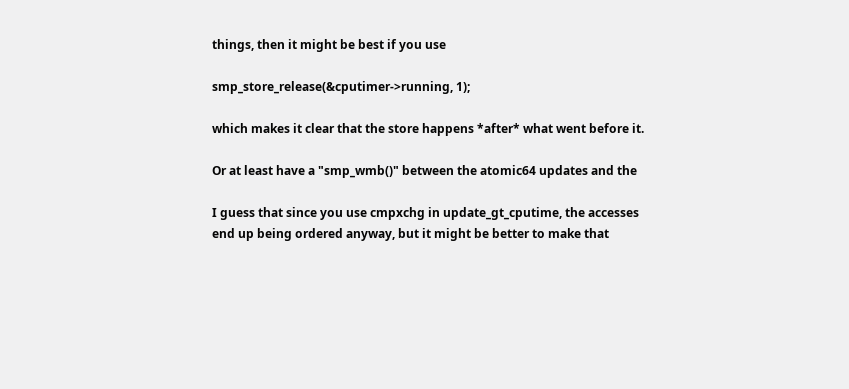things, then it might be best if you use

smp_store_release(&cputimer->running, 1);

which makes it clear that the store happens *after* what went before it.

Or at least have a "smp_wmb()" between the atomic64 updates and the

I guess that since you use cmpxchg in update_gt_cputime, the accesses
end up being ordered anyway, but it might be better to make that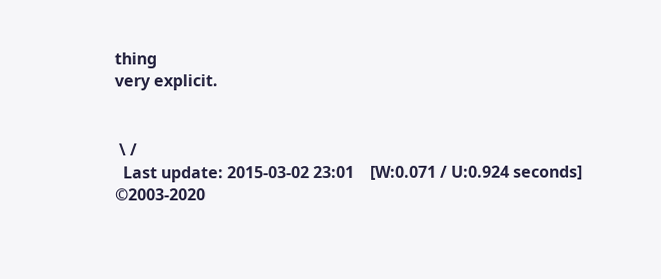thing
very explicit.


 \ /
  Last update: 2015-03-02 23:01    [W:0.071 / U:0.924 seconds]
©2003-2020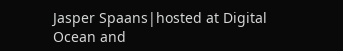Jasper Spaans|hosted at Digital Ocean and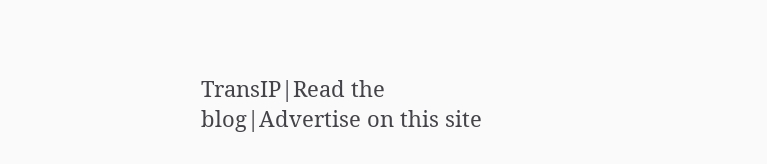TransIP|Read the blog|Advertise on this site